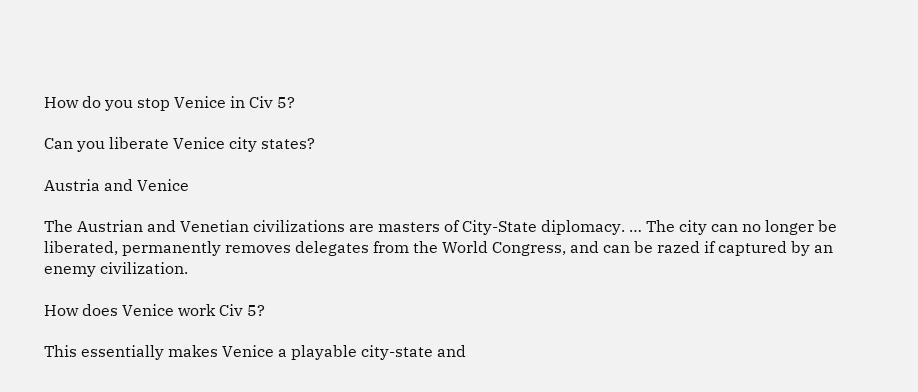How do you stop Venice in Civ 5?

Can you liberate Venice city states?

Austria and Venice

The Austrian and Venetian civilizations are masters of City-State diplomacy. … The city can no longer be liberated, permanently removes delegates from the World Congress, and can be razed if captured by an enemy civilization.

How does Venice work Civ 5?

This essentially makes Venice a playable city-state and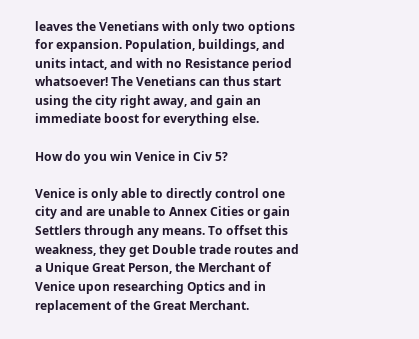leaves the Venetians with only two options for expansion. Population, buildings, and units intact, and with no Resistance period whatsoever! The Venetians can thus start using the city right away, and gain an immediate boost for everything else.

How do you win Venice in Civ 5?

Venice is only able to directly control one city and are unable to Annex Cities or gain Settlers through any means. To offset this weakness, they get Double trade routes and a Unique Great Person, the Merchant of Venice upon researching Optics and in replacement of the Great Merchant.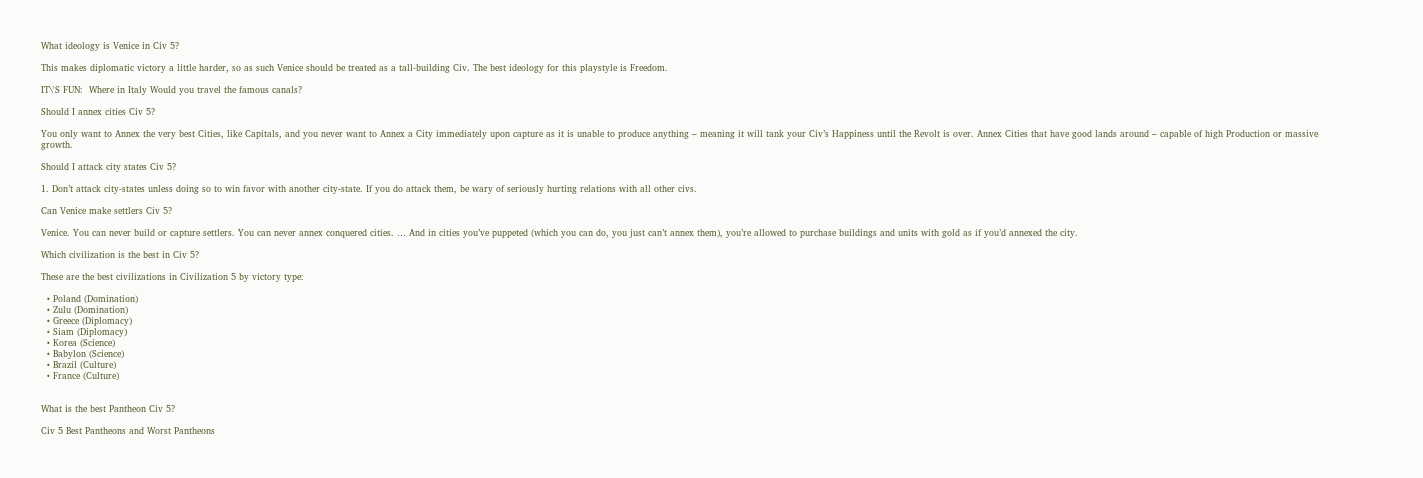What ideology is Venice in Civ 5?

This makes diplomatic victory a little harder, so as such Venice should be treated as a tall-building Civ. The best ideology for this playstyle is Freedom.

IT\'S FUN:  Where in Italy Would you travel the famous canals?

Should I annex cities Civ 5?

You only want to Annex the very best Cities, like Capitals, and you never want to Annex a City immediately upon capture as it is unable to produce anything – meaning it will tank your Civ’s Happiness until the Revolt is over. Annex Cities that have good lands around – capable of high Production or massive growth.

Should I attack city states Civ 5?

1. Don’t attack city-states unless doing so to win favor with another city-state. If you do attack them, be wary of seriously hurting relations with all other civs.

Can Venice make settlers Civ 5?

Venice. You can never build or capture settlers. You can never annex conquered cities. … And in cities you’ve puppeted (which you can do, you just can’t annex them), you’re allowed to purchase buildings and units with gold as if you’d annexed the city.

Which civilization is the best in Civ 5?

These are the best civilizations in Civilization 5 by victory type:

  • Poland (Domination)
  • Zulu (Domination)
  • Greece (Diplomacy)
  • Siam (Diplomacy)
  • Korea (Science)
  • Babylon (Science)
  • Brazil (Culture)
  • France (Culture)


What is the best Pantheon Civ 5?

Civ 5 Best Pantheons and Worst Pantheons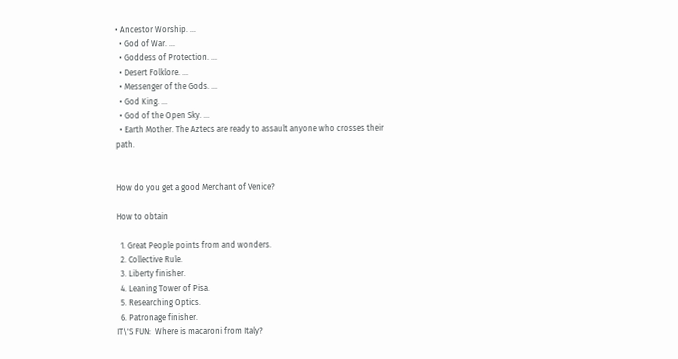• Ancestor Worship. …
  • God of War. …
  • Goddess of Protection. …
  • Desert Folklore. …
  • Messenger of the Gods. …
  • God King. …
  • God of the Open Sky. …
  • Earth Mother. The Aztecs are ready to assault anyone who crosses their path.


How do you get a good Merchant of Venice?

How to obtain

  1. Great People points from and wonders.
  2. Collective Rule.
  3. Liberty finisher.
  4. Leaning Tower of Pisa.
  5. Researching Optics.
  6. Patronage finisher.
IT\'S FUN:  Where is macaroni from Italy?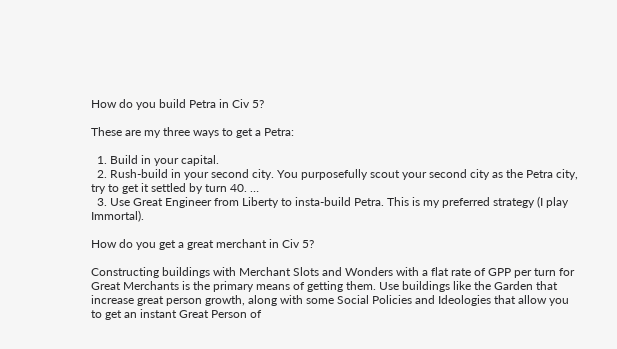How do you build Petra in Civ 5?

These are my three ways to get a Petra:

  1. Build in your capital.
  2. Rush-build in your second city. You purposefully scout your second city as the Petra city, try to get it settled by turn 40. …
  3. Use Great Engineer from Liberty to insta-build Petra. This is my preferred strategy (I play Immortal).

How do you get a great merchant in Civ 5?

Constructing buildings with Merchant Slots and Wonders with a flat rate of GPP per turn for Great Merchants is the primary means of getting them. Use buildings like the Garden that increase great person growth, along with some Social Policies and Ideologies that allow you to get an instant Great Person of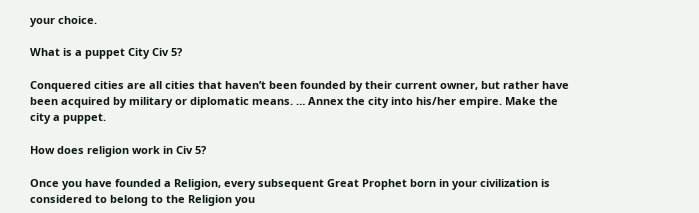your choice.

What is a puppet City Civ 5?

Conquered cities are all cities that haven’t been founded by their current owner, but rather have been acquired by military or diplomatic means. … Annex the city into his/her empire. Make the city a puppet.

How does religion work in Civ 5?

Once you have founded a Religion, every subsequent Great Prophet born in your civilization is considered to belong to the Religion you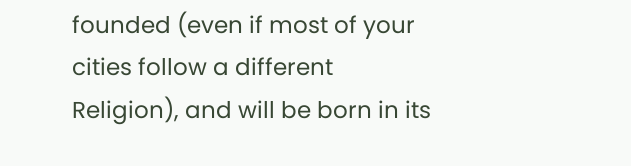founded (even if most of your cities follow a different Religion), and will be born in its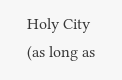Holy City (as long as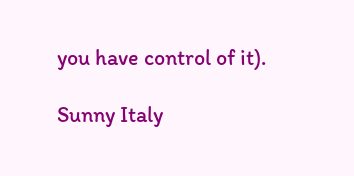you have control of it).

Sunny Italy